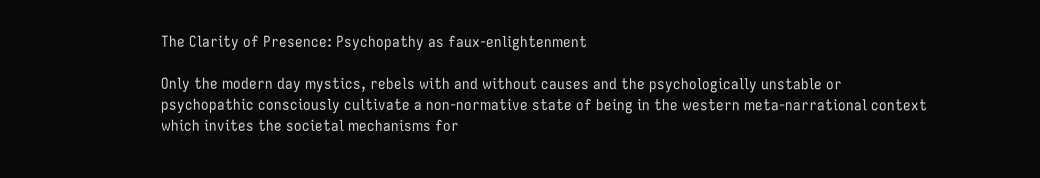The Clarity of Presence: Psychopathy as faux-enlightenment

Only the modern day mystics, rebels with and without causes and the psychologically unstable or psychopathic consciously cultivate a non-normative state of being in the western meta-narrational context which invites the societal mechanisms for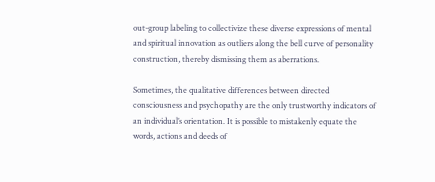out-group labeling to collectivize these diverse expressions of mental and spiritual innovation as outliers along the bell curve of personality construction, thereby dismissing them as aberrations.

Sometimes, the qualitative differences between directed consciousness and psychopathy are the only trustworthy indicators of an individual’s orientation. It is possible to mistakenly equate the words, actions and deeds of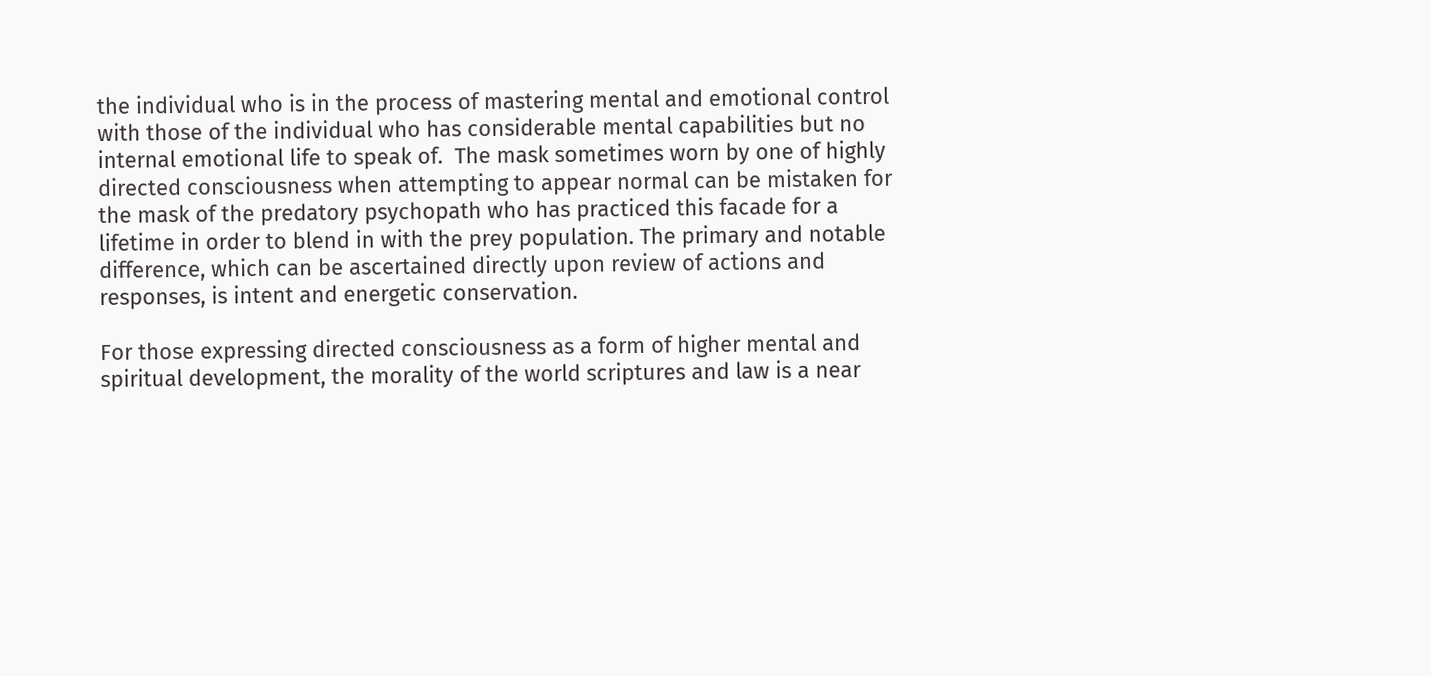the individual who is in the process of mastering mental and emotional control with those of the individual who has considerable mental capabilities but no internal emotional life to speak of.  The mask sometimes worn by one of highly directed consciousness when attempting to appear normal can be mistaken for the mask of the predatory psychopath who has practiced this facade for a lifetime in order to blend in with the prey population. The primary and notable difference, which can be ascertained directly upon review of actions and responses, is intent and energetic conservation.

For those expressing directed consciousness as a form of higher mental and spiritual development, the morality of the world scriptures and law is a near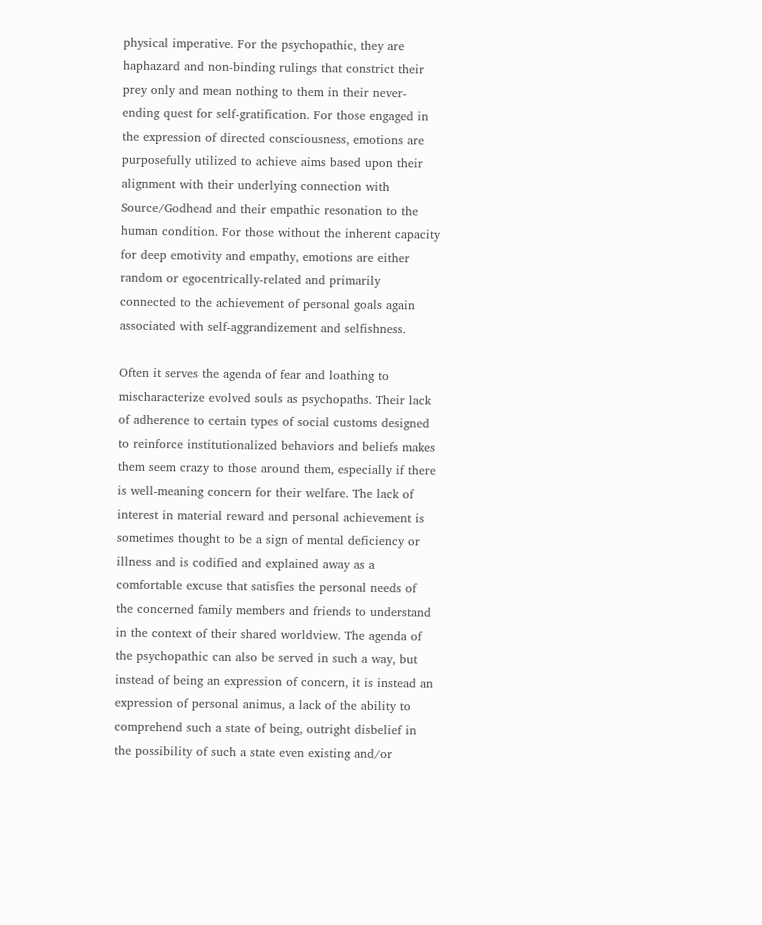physical imperative. For the psychopathic, they are haphazard and non-binding rulings that constrict their prey only and mean nothing to them in their never-ending quest for self-gratification. For those engaged in the expression of directed consciousness, emotions are purposefully utilized to achieve aims based upon their alignment with their underlying connection with Source/Godhead and their empathic resonation to the human condition. For those without the inherent capacity for deep emotivity and empathy, emotions are either random or egocentrically-related and primarily connected to the achievement of personal goals again associated with self-aggrandizement and selfishness.

Often it serves the agenda of fear and loathing to mischaracterize evolved souls as psychopaths. Their lack of adherence to certain types of social customs designed to reinforce institutionalized behaviors and beliefs makes them seem crazy to those around them, especially if there is well-meaning concern for their welfare. The lack of interest in material reward and personal achievement is sometimes thought to be a sign of mental deficiency or illness and is codified and explained away as a comfortable excuse that satisfies the personal needs of the concerned family members and friends to understand in the context of their shared worldview. The agenda of the psychopathic can also be served in such a way, but instead of being an expression of concern, it is instead an expression of personal animus, a lack of the ability to comprehend such a state of being, outright disbelief in the possibility of such a state even existing and/or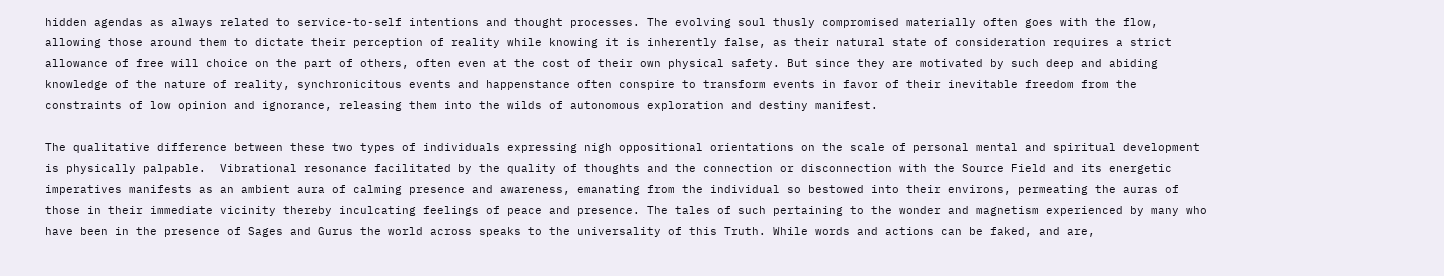hidden agendas as always related to service-to-self intentions and thought processes. The evolving soul thusly compromised materially often goes with the flow, allowing those around them to dictate their perception of reality while knowing it is inherently false, as their natural state of consideration requires a strict allowance of free will choice on the part of others, often even at the cost of their own physical safety. But since they are motivated by such deep and abiding knowledge of the nature of reality, synchronicitous events and happenstance often conspire to transform events in favor of their inevitable freedom from the constraints of low opinion and ignorance, releasing them into the wilds of autonomous exploration and destiny manifest.

The qualitative difference between these two types of individuals expressing nigh oppositional orientations on the scale of personal mental and spiritual development is physically palpable.  Vibrational resonance facilitated by the quality of thoughts and the connection or disconnection with the Source Field and its energetic imperatives manifests as an ambient aura of calming presence and awareness, emanating from the individual so bestowed into their environs, permeating the auras of those in their immediate vicinity thereby inculcating feelings of peace and presence. The tales of such pertaining to the wonder and magnetism experienced by many who have been in the presence of Sages and Gurus the world across speaks to the universality of this Truth. While words and actions can be faked, and are,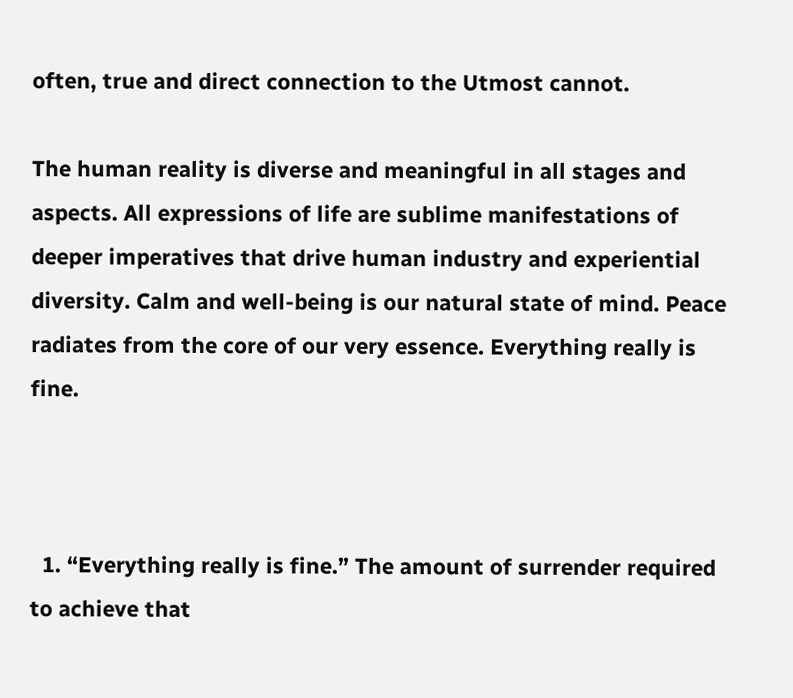often, true and direct connection to the Utmost cannot.

The human reality is diverse and meaningful in all stages and aspects. All expressions of life are sublime manifestations of deeper imperatives that drive human industry and experiential diversity. Calm and well-being is our natural state of mind. Peace radiates from the core of our very essence. Everything really is fine.



  1. “Everything really is fine.” The amount of surrender required to achieve that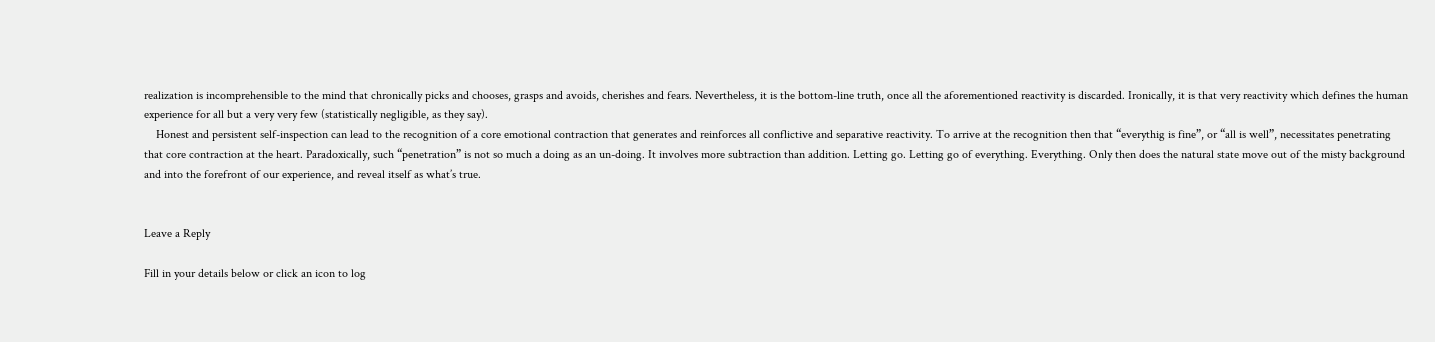realization is incomprehensible to the mind that chronically picks and chooses, grasps and avoids, cherishes and fears. Nevertheless, it is the bottom-line truth, once all the aforementioned reactivity is discarded. Ironically, it is that very reactivity which defines the human experience for all but a very very few (statistically negligible, as they say).
    Honest and persistent self-inspection can lead to the recognition of a core emotional contraction that generates and reinforces all conflictive and separative reactivity. To arrive at the recognition then that “everythig is fine”, or “all is well”, necessitates penetrating that core contraction at the heart. Paradoxically, such “penetration” is not so much a doing as an un-doing. It involves more subtraction than addition. Letting go. Letting go of everything. Everything. Only then does the natural state move out of the misty background and into the forefront of our experience, and reveal itself as what’s true.


Leave a Reply

Fill in your details below or click an icon to log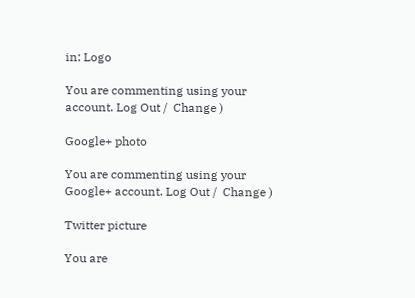in: Logo

You are commenting using your account. Log Out /  Change )

Google+ photo

You are commenting using your Google+ account. Log Out /  Change )

Twitter picture

You are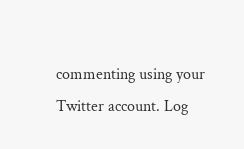commenting using your Twitter account. Log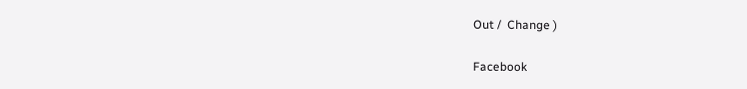Out /  Change )

Facebook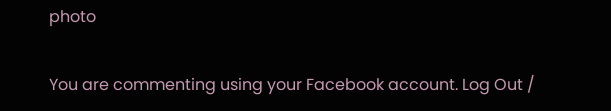photo

You are commenting using your Facebook account. Log Out /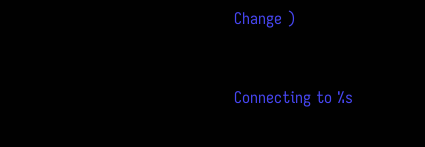Change )


Connecting to %s